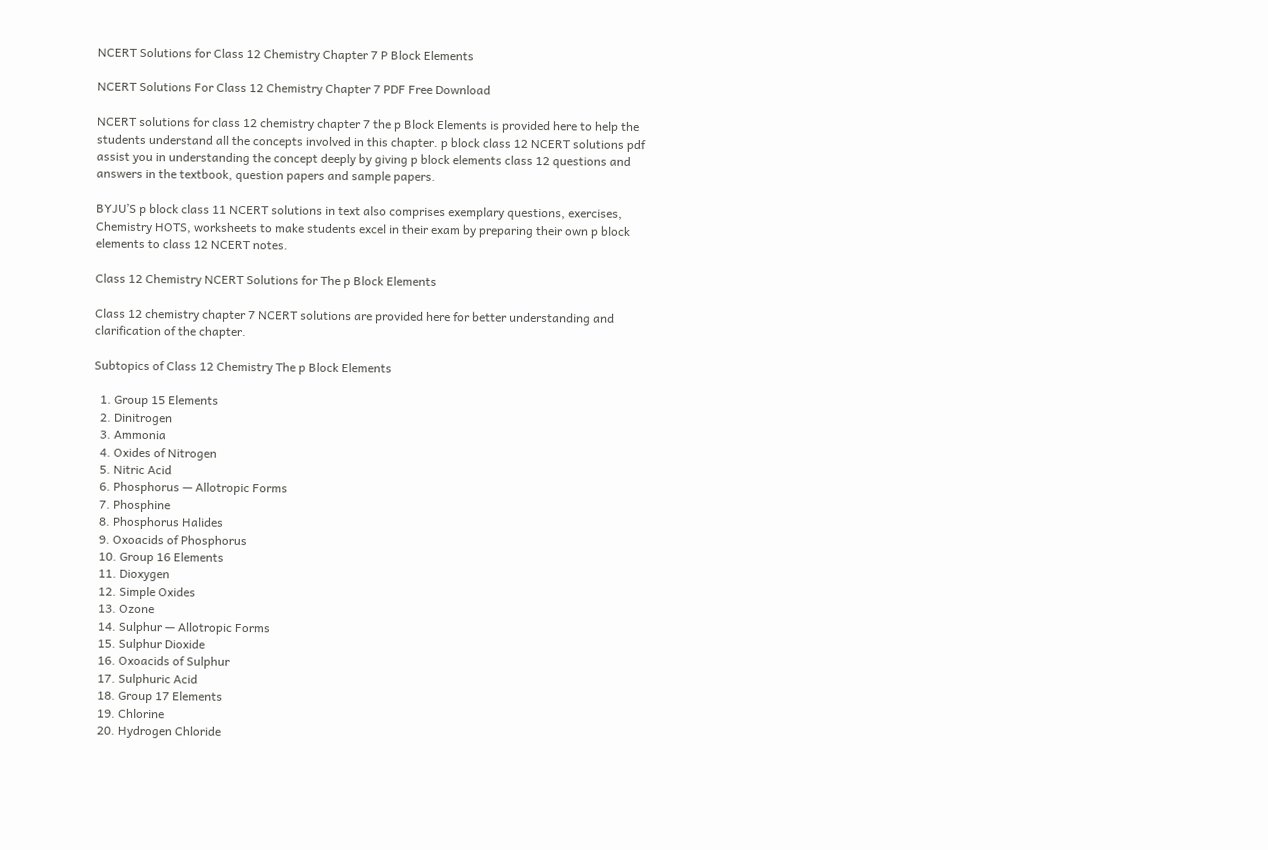NCERT Solutions for Class 12 Chemistry Chapter 7 P Block Elements

NCERT Solutions For Class 12 Chemistry Chapter 7 PDF Free Download

NCERT solutions for class 12 chemistry chapter 7 the p Block Elements is provided here to help the students understand all the concepts involved in this chapter. p block class 12 NCERT solutions pdf assist you in understanding the concept deeply by giving p block elements class 12 questions and answers in the textbook, question papers and sample papers.

BYJU’S p block class 11 NCERT solutions in text also comprises exemplary questions, exercises, Chemistry HOTS, worksheets to make students excel in their exam by preparing their own p block elements to class 12 NCERT notes.

Class 12 Chemistry NCERT Solutions for The p Block Elements

Class 12 chemistry chapter 7 NCERT solutions are provided here for better understanding and clarification of the chapter.

Subtopics of Class 12 Chemistry The p Block Elements

  1. Group 15 Elements
  2. Dinitrogen
  3. Ammonia
  4. Oxides of Nitrogen
  5. Nitric Acid
  6. Phosphorus — Allotropic Forms
  7. Phosphine
  8. Phosphorus Halides
  9. Oxoacids of Phosphorus
  10. Group 16 Elements
  11. Dioxygen
  12. Simple Oxides
  13. Ozone
  14. Sulphur — Allotropic Forms
  15. Sulphur Dioxide
  16. Oxoacids of Sulphur
  17. Sulphuric Acid
  18. Group 17 Elements
  19. Chlorine
  20. Hydrogen Chloride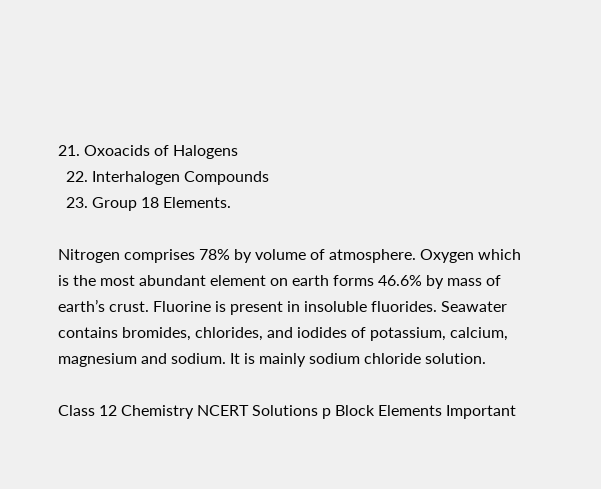21. Oxoacids of Halogens
  22. Interhalogen Compounds
  23. Group 18 Elements.

Nitrogen comprises 78% by volume of atmosphere. Oxygen which is the most abundant element on earth forms 46.6% by mass of earth’s crust. Fluorine is present in insoluble fluorides. Seawater contains bromides, chlorides, and iodides of potassium, calcium, magnesium and sodium. It is mainly sodium chloride solution.

Class 12 Chemistry NCERT Solutions p Block Elements Important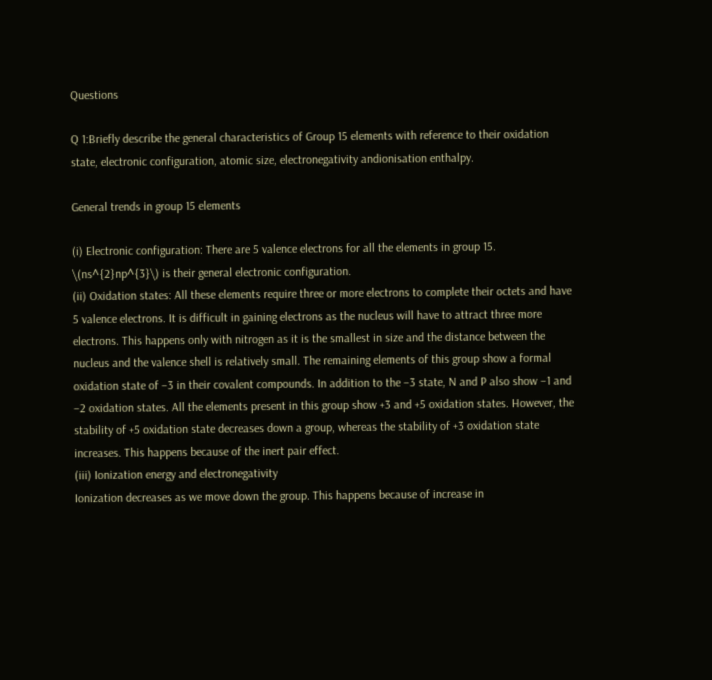Questions

Q 1:Briefly describe the general characteristics of Group 15 elements with reference to their oxidation state, electronic configuration, atomic size, electronegativity andionisation enthalpy.

General trends in group 15 elements

(i) Electronic configuration: There are 5 valence electrons for all the elements in group 15.
\(ns^{2}np^{3}\) is their general electronic configuration.
(ii) Oxidation states: All these elements require three or more electrons to complete their octets and have 5 valence electrons. It is difficult in gaining electrons as the nucleus will have to attract three more electrons. This happens only with nitrogen as it is the smallest in size and the distance between the nucleus and the valence shell is relatively small. The remaining elements of this group show a formal oxidation state of −3 in their covalent compounds. In addition to the −3 state, N and P also show −1 and −2 oxidation states. All the elements present in this group show +3 and +5 oxidation states. However, the stability of +5 oxidation state decreases down a group, whereas the stability of +3 oxidation state increases. This happens because of the inert pair effect.
(iii) Ionization energy and electronegativity
Ionization decreases as we move down the group. This happens because of increase in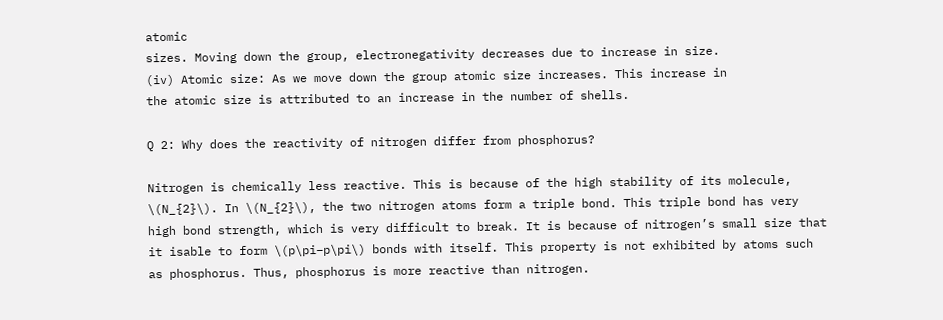atomic
sizes. Moving down the group, electronegativity decreases due to increase in size.
(iv) Atomic size: As we move down the group atomic size increases. This increase in
the atomic size is attributed to an increase in the number of shells.

Q 2: Why does the reactivity of nitrogen differ from phosphorus?

Nitrogen is chemically less reactive. This is because of the high stability of its molecule,
\(N_{2}\). In \(N_{2}\), the two nitrogen atoms form a triple bond. This triple bond has very high bond strength, which is very difficult to break. It is because of nitrogen’s small size that it isable to form \(p\pi−p\pi\) bonds with itself. This property is not exhibited by atoms such as phosphorus. Thus, phosphorus is more reactive than nitrogen.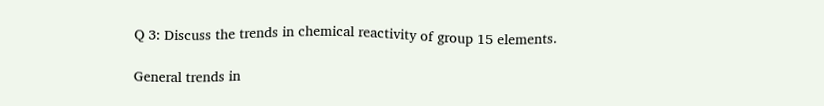Q 3: Discuss the trends in chemical reactivity of group 15 elements.

General trends in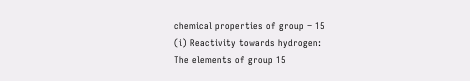chemical properties of group − 15
(i) Reactivity towards hydrogen:
The elements of group 15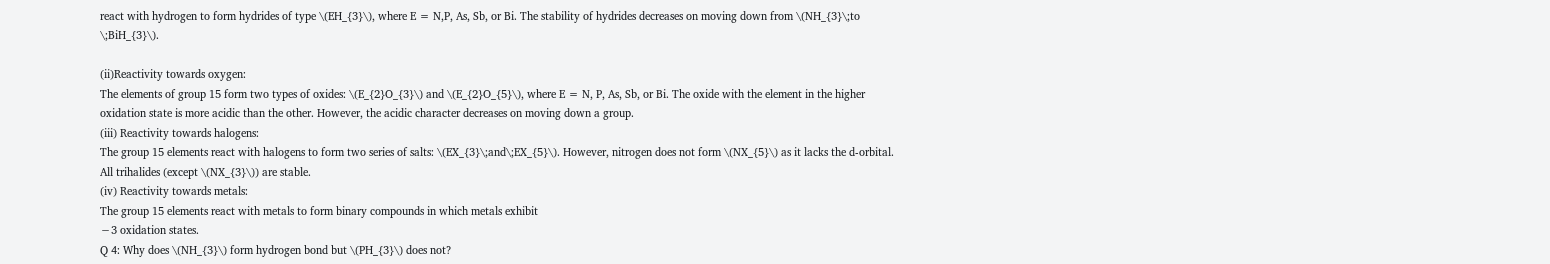react with hydrogen to form hydrides of type \(EH_{3}\), where E = N,P, As, Sb, or Bi. The stability of hydrides decreases on moving down from \(NH_{3}\;to \;BiH_{3}\).

(ii)Reactivity towards oxygen:
The elements of group 15 form two types of oxides: \(E_{2}O_{3}\) and \(E_{2}O_{5}\), where E = N, P, As, Sb, or Bi. The oxide with the element in the higher oxidation state is more acidic than the other. However, the acidic character decreases on moving down a group.
(iii) Reactivity towards halogens:
The group 15 elements react with halogens to form two series of salts: \(EX_{3}\;and\;EX_{5}\). However, nitrogen does not form \(NX_{5}\) as it lacks the d-orbital. All trihalides (except \(NX_{3}\)) are stable.
(iv) Reactivity towards metals:
The group 15 elements react with metals to form binary compounds in which metals exhibit
−3 oxidation states.
Q 4: Why does \(NH_{3}\) form hydrogen bond but \(PH_{3}\) does not?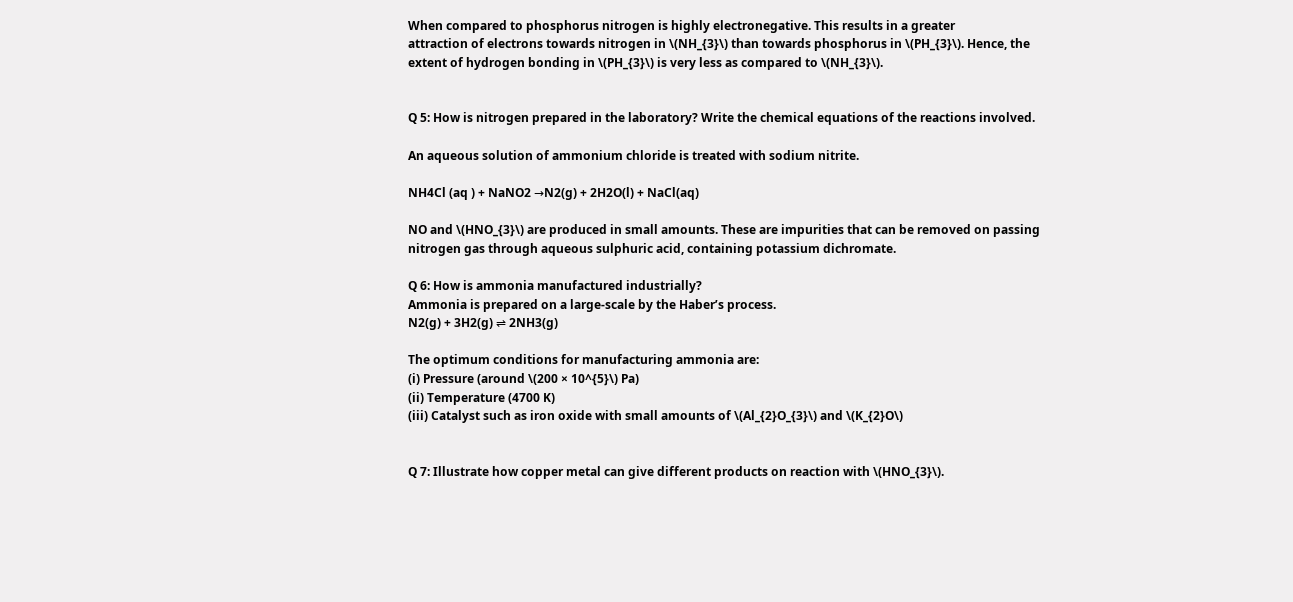When compared to phosphorus nitrogen is highly electronegative. This results in a greater
attraction of electrons towards nitrogen in \(NH_{3}\) than towards phosphorus in \(PH_{3}\). Hence, the extent of hydrogen bonding in \(PH_{3}\) is very less as compared to \(NH_{3}\).


Q 5: How is nitrogen prepared in the laboratory? Write the chemical equations of the reactions involved.

An aqueous solution of ammonium chloride is treated with sodium nitrite.

NH4Cl (aq ) + NaNO2 →N2(g) + 2H2O(l) + NaCl(aq)

NO and \(HNO_{3}\) are produced in small amounts. These are impurities that can be removed on passing nitrogen gas through aqueous sulphuric acid, containing potassium dichromate.

Q 6: How is ammonia manufactured industrially?
Ammonia is prepared on a large-scale by the Haber’s process.
N2(g) + 3H2(g) ⇌ 2NH3(g)

The optimum conditions for manufacturing ammonia are:
(i) Pressure (around \(200 × 10^{5}\) Pa)
(ii) Temperature (4700 K)
(iii) Catalyst such as iron oxide with small amounts of \(Al_{2}O_{3}\) and \(K_{2}O\)


Q 7: Illustrate how copper metal can give different products on reaction with \(HNO_{3}\).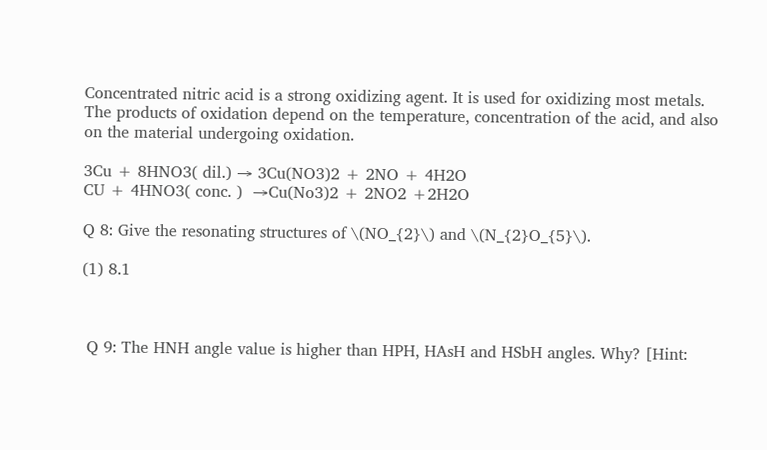Concentrated nitric acid is a strong oxidizing agent. It is used for oxidizing most metals.
The products of oxidation depend on the temperature, concentration of the acid, and also
on the material undergoing oxidation.

3Cu + 8HNO3( dil.) → 3Cu(NO3)2 + 2NO + 4H2O
CU + 4HNO3( conc. )  →Cu(No3)2 + 2NO2 +2H2O

Q 8: Give the resonating structures of \(NO_{2}\) and \(N_{2}O_{5}\).

(1) 8.1



 Q 9: The HNH angle value is higher than HPH, HAsH and HSbH angles. Why? [Hint: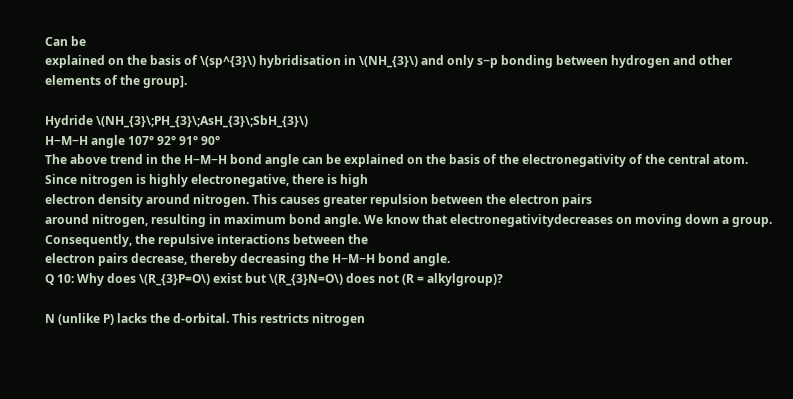Can be
explained on the basis of \(sp^{3}\) hybridisation in \(NH_{3}\) and only s−p bonding between hydrogen and other elements of the group].

Hydride \(NH_{3}\;PH_{3}\;AsH_{3}\;SbH_{3}\)
H−M−H angle 107° 92° 91° 90°
The above trend in the H−M−H bond angle can be explained on the basis of the electronegativity of the central atom. Since nitrogen is highly electronegative, there is high
electron density around nitrogen. This causes greater repulsion between the electron pairs
around nitrogen, resulting in maximum bond angle. We know that electronegativitydecreases on moving down a group. Consequently, the repulsive interactions between the
electron pairs decrease, thereby decreasing the H−M−H bond angle.
Q 10: Why does \(R_{3}P=O\) exist but \(R_{3}N=O\) does not (R = alkylgroup)?

N (unlike P) lacks the d-orbital. This restricts nitrogen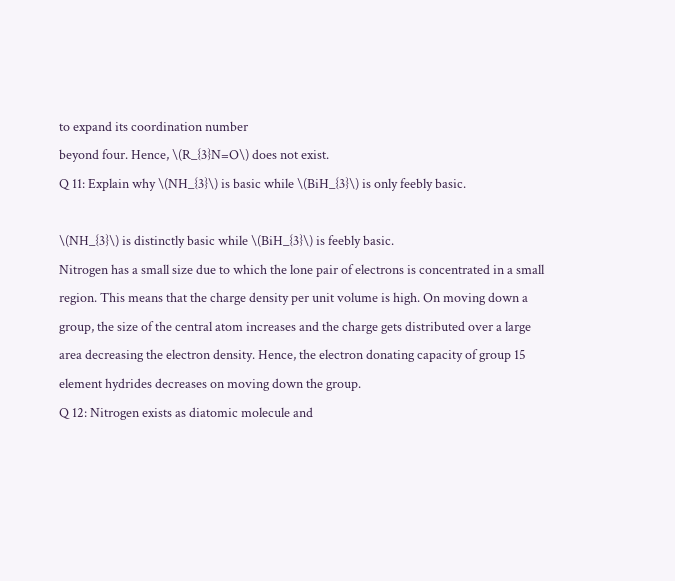to expand its coordination number
beyond four. Hence, \(R_{3}N=O\) does not exist.
Q 11: Explain why \(NH_{3}\) is basic while \(BiH_{3}\) is only feebly basic.

\(NH_{3}\) is distinctly basic while \(BiH_{3}\) is feebly basic.
Nitrogen has a small size due to which the lone pair of electrons is concentrated in a small
region. This means that the charge density per unit volume is high. On moving down a
group, the size of the central atom increases and the charge gets distributed over a large
area decreasing the electron density. Hence, the electron donating capacity of group 15
element hydrides decreases on moving down the group.
Q 12: Nitrogen exists as diatomic molecule and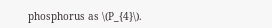phosphorus as \(P_{4}\).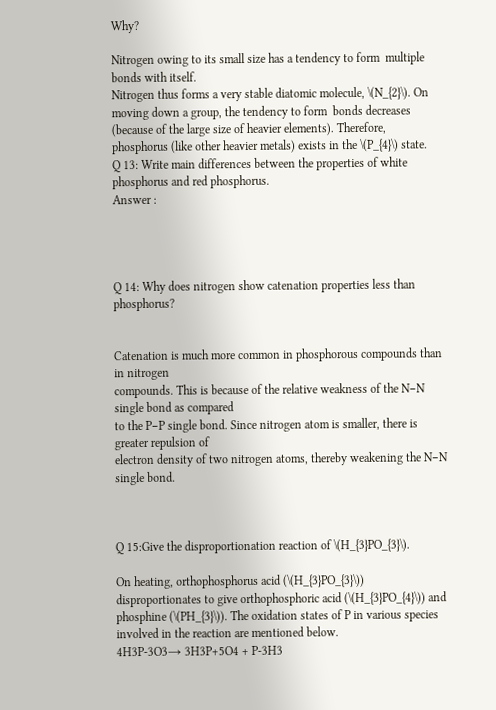Why?

Nitrogen owing to its small size has a tendency to form  multiple bonds with itself.
Nitrogen thus forms a very stable diatomic molecule, \(N_{2}\). On moving down a group, the tendency to form  bonds decreases (because of the large size of heavier elements). Therefore, phosphorus (like other heavier metals) exists in the \(P_{4}\) state.
Q 13: Write main differences between the properties of white phosphorus and red phosphorus.
Answer :




Q 14: Why does nitrogen show catenation properties less than phosphorus?


Catenation is much more common in phosphorous compounds than in nitrogen
compounds. This is because of the relative weakness of the N−N single bond as compared
to the P−P single bond. Since nitrogen atom is smaller, there is greater repulsion of
electron density of two nitrogen atoms, thereby weakening the N−N single bond.



Q 15:Give the disproportionation reaction of \(H_{3}PO_{3}\).

On heating, orthophosphorus acid (\(H_{3}PO_{3}\)) disproportionates to give orthophosphoric acid (\(H_{3}PO_{4}\)) and phosphine (\(PH_{3}\)). The oxidation states of P in various species involved in the reaction are mentioned below.
4H3P-3O3→ 3H3P+5O4 + P-3H3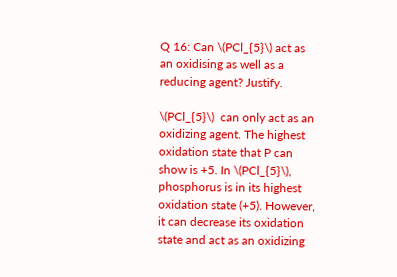Q 16: Can \(PCl_{5}\) act as an oxidising as well as a reducing agent? Justify.

\(PCl_{5}\)  can only act as an oxidizing agent. The highest oxidation state that P can show is +5. In \(PCl_{5}\), phosphorus is in its highest oxidation state (+5). However, it can decrease its oxidation state and act as an oxidizing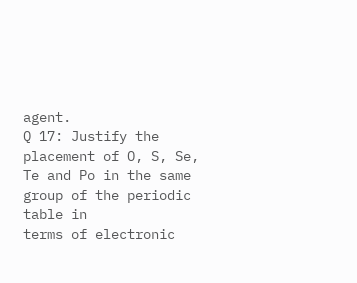agent.
Q 17: Justify the placement of O, S, Se, Te and Po in the same group of the periodic table in
terms of electronic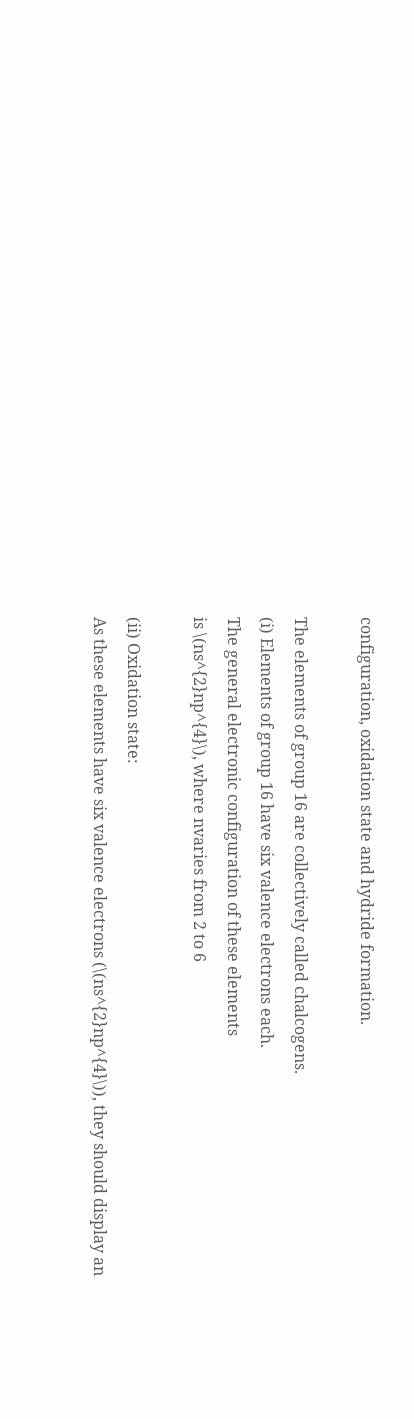configuration, oxidation state and hydride formation.

The elements of group 16 are collectively called chalcogens.
(i) Elements of group 16 have six valence electrons each.
The general electronic configuration of these elements
is \(ns^{2}np^{4}\), where nvaries from 2 to 6

(ii) Oxidation state:
As these elements have six valence electrons (\(ns^{2}np^{4}\)), they should display an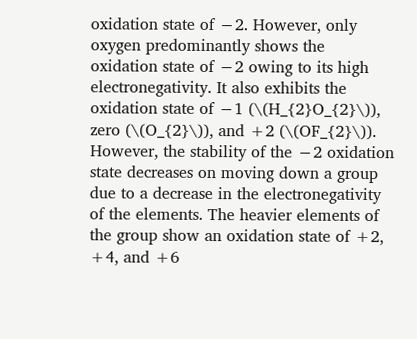oxidation state of −2. However, only oxygen predominantly shows the oxidation state of −2 owing to its high electronegativity. It also exhibits the oxidation state of −1 (\(H_{2}O_{2}\)), zero (\(O_{2}\)), and +2 (\(OF_{2}\)). However, the stability of the −2 oxidation state decreases on moving down a group due to a decrease in the electronegativity of the elements. The heavier elements of the group show an oxidation state of +2, +4, and +6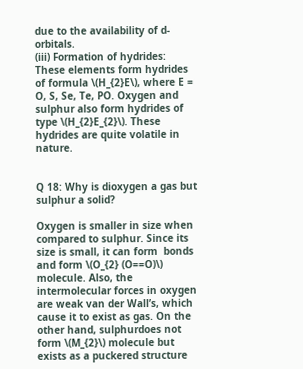due to the availability of d-orbitals.
(iii) Formation of hydrides:
These elements form hydrides of formula \(H_{2}E\), where E = O, S, Se, Te, PO. Oxygen and sulphur also form hydrides of type \(H_{2}E_{2}\). These hydrides are quite volatile in nature.


Q 18: Why is dioxygen a gas but sulphur a solid?

Oxygen is smaller in size when compared to sulphur. Since its size is small, it can form  bonds and form \(O_{2} (O==O)\) molecule. Also, the intermolecular forces in oxygen are weak van der Wall’s, which cause it to exist as gas. On the other hand, sulphurdoes not form \(M_{2}\) molecule but exists as a puckered structure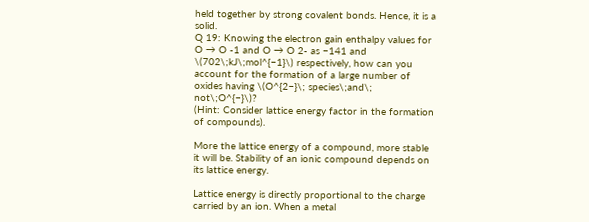held together by strong covalent bonds. Hence, it is a solid.
Q 19: Knowing the electron gain enthalpy values for O → O -1 and O → O 2- as −141 and \(702\;kJ\;mol^{−1}\) respectively, how can you account for the formation of a large number of oxides having \(O^{2−}\; species\;and\; not\;O^{−}\)?
(Hint: Consider lattice energy factor in the formation of compounds).

More the lattice energy of a compound, more stable it will be. Stability of an ionic compound depends on its lattice energy.

Lattice energy is directly proportional to the charge carried by an ion. When a metal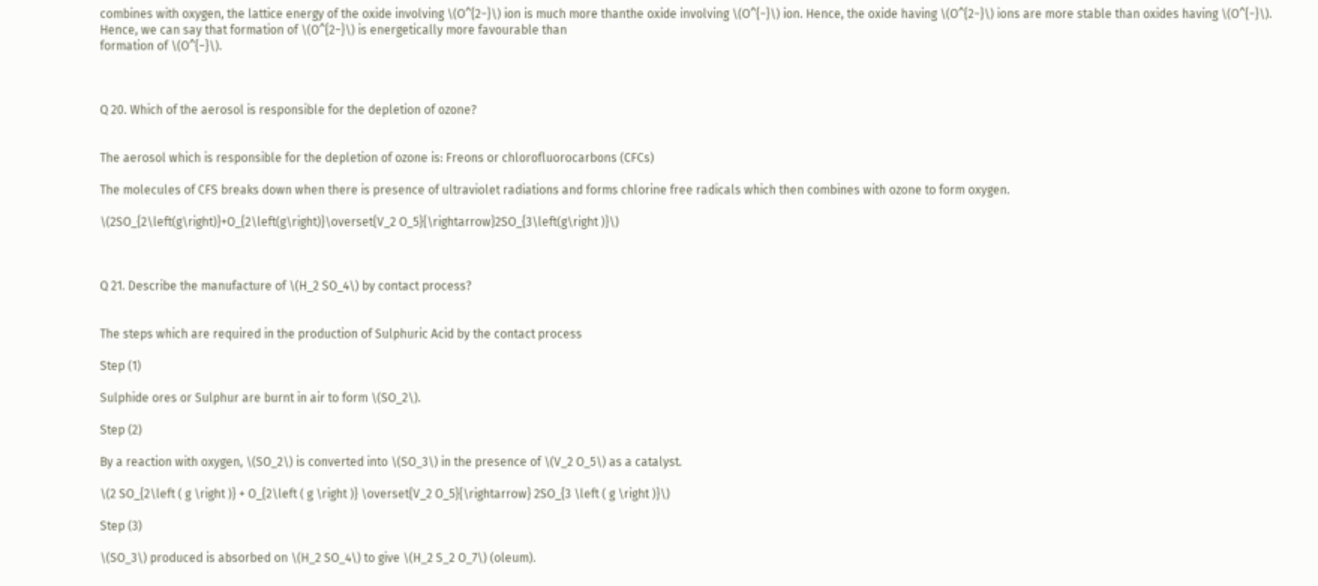combines with oxygen, the lattice energy of the oxide involving \(O^{2−}\) ion is much more thanthe oxide involving \(O^{−}\) ion. Hence, the oxide having \(O^{2−}\) ions are more stable than oxides having \(O^{−}\). Hence, we can say that formation of \(O^{2−}\) is energetically more favourable than
formation of \(O^{−}\).



Q 20. Which of the aerosol is responsible for the depletion of ozone?


The aerosol which is responsible for the depletion of ozone is: Freons or chlorofluorocarbons (CFCs)

The molecules of CFS breaks down when there is presence of ultraviolet radiations and forms chlorine free radicals which then combines with ozone to form oxygen.

\(2SO_{2\left(g\right)}+O_{2\left(g\right)}\overset{V_2 O_5}{\rightarrow}2SO_{3\left(g\right )}\)



Q 21. Describe the manufacture of \(H_2 SO_4\) by contact process?


The steps which are required in the production of Sulphuric Acid by the contact process

Step (1)

Sulphide ores or Sulphur are burnt in air to form \(SO_2\).

Step (2)

By a reaction with oxygen, \(SO_2\) is converted into \(SO_3\) in the presence of \(V_2 O_5\) as a catalyst.

\(2 SO_{2\left ( g \right )} + O_{2\left ( g \right )} \overset{V_2 O_5}{\rightarrow} 2SO_{3 \left ( g \right )}\)

Step (3)

\(SO_3\) produced is absorbed on \(H_2 SO_4\) to give \(H_2 S_2 O_7\) (oleum).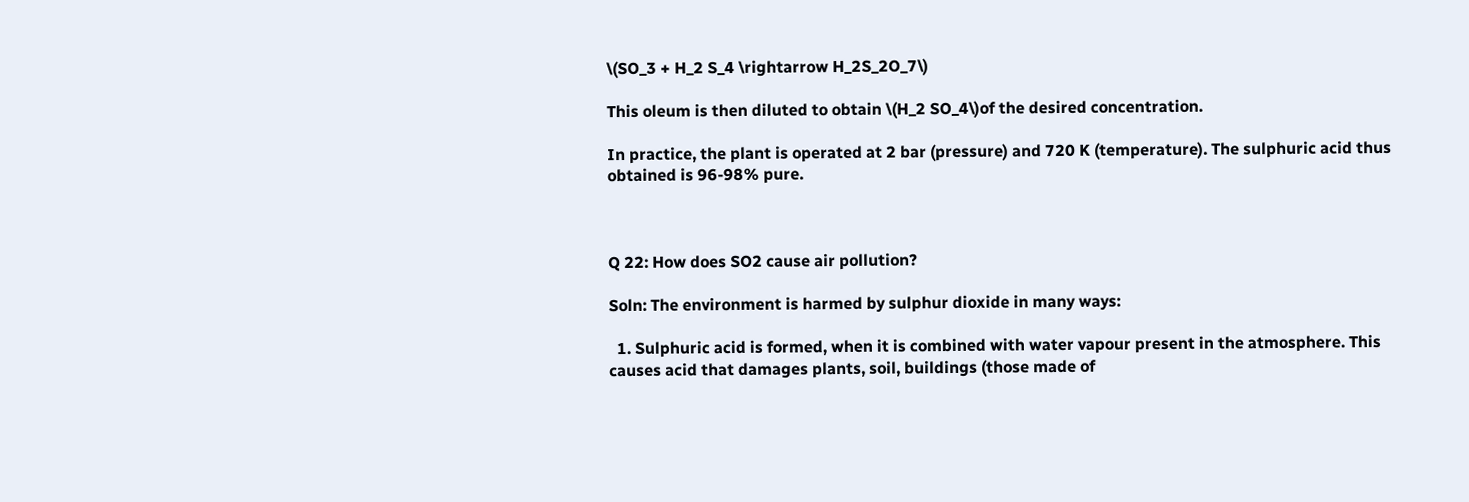\(SO_3 + H_2 S_4 \rightarrow H_2S_2O_7\)

This oleum is then diluted to obtain \(H_2 SO_4\)of the desired concentration.

In practice, the plant is operated at 2 bar (pressure) and 720 K (temperature). The sulphuric acid thus obtained is 96-98% pure.



Q 22: How does SO2 cause air pollution?

Soln: The environment is harmed by sulphur dioxide in many ways:

  1. Sulphuric acid is formed, when it is combined with water vapour present in the atmosphere. This causes acid that damages plants, soil, buildings (those made of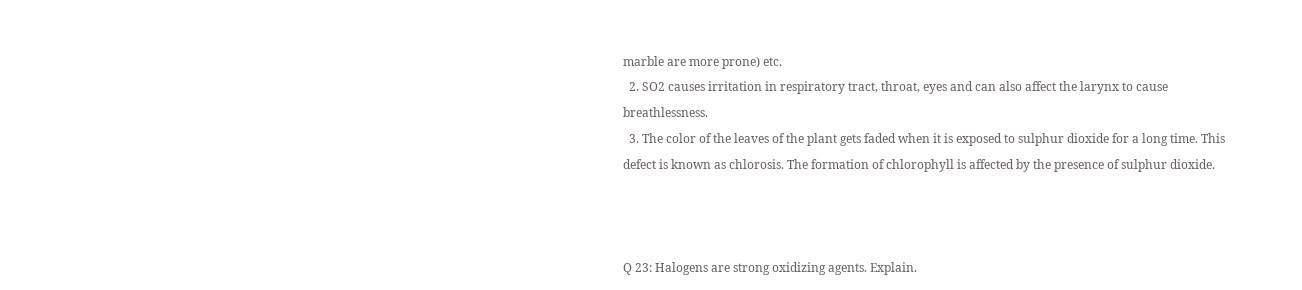marble are more prone) etc.
  2. SO2 causes irritation in respiratory tract, throat, eyes and can also affect the larynx to cause breathlessness.
  3. The color of the leaves of the plant gets faded when it is exposed to sulphur dioxide for a long time. This defect is known as chlorosis. The formation of chlorophyll is affected by the presence of sulphur dioxide.



Q 23: Halogens are strong oxidizing agents. Explain.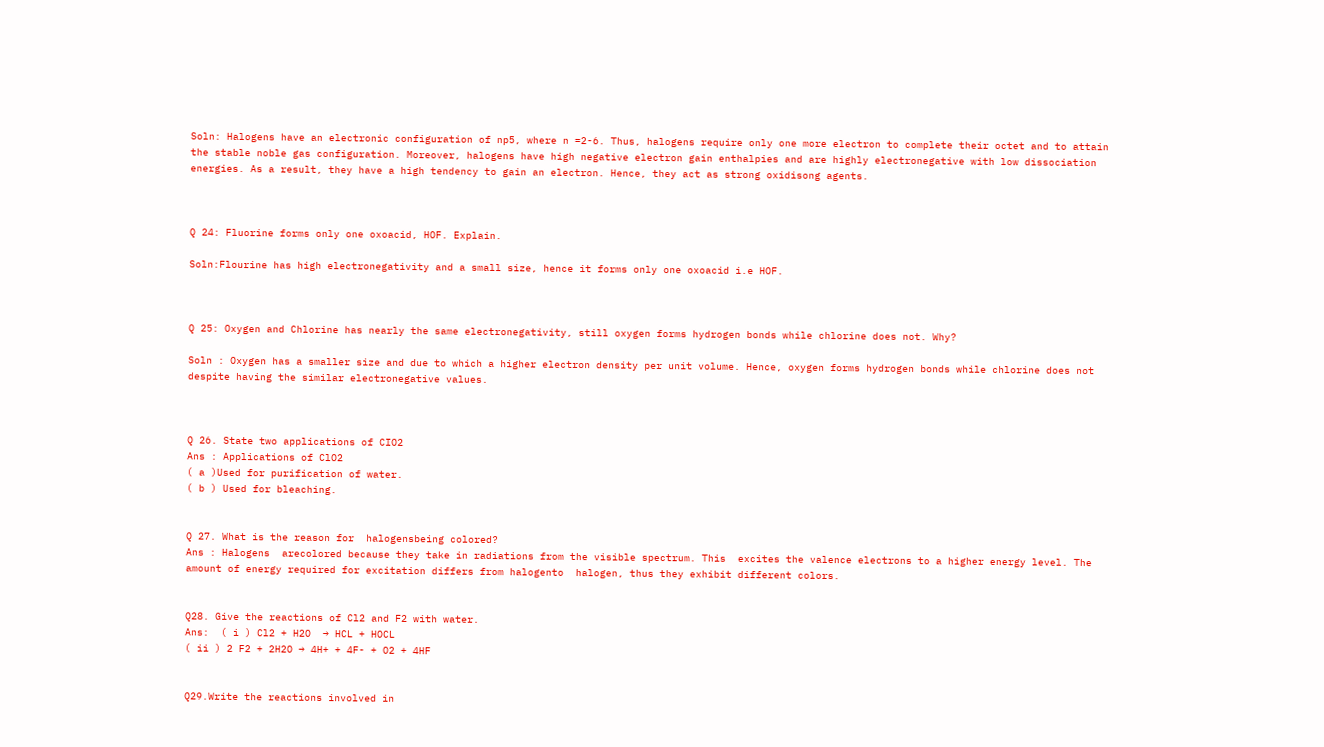Soln: Halogens have an electronic configuration of np5, where n =2-6. Thus, halogens require only one more electron to complete their octet and to attain the stable noble gas configuration. Moreover, halogens have high negative electron gain enthalpies and are highly electronegative with low dissociation energies. As a result, they have a high tendency to gain an electron. Hence, they act as strong oxidisong agents.



Q 24: Fluorine forms only one oxoacid, HOF. Explain.

Soln:Flourine has high electronegativity and a small size, hence it forms only one oxoacid i.e HOF.



Q 25: Oxygen and Chlorine has nearly the same electronegativity, still oxygen forms hydrogen bonds while chlorine does not. Why?

Soln : Oxygen has a smaller size and due to which a higher electron density per unit volume. Hence, oxygen forms hydrogen bonds while chlorine does not despite having the similar electronegative values.



Q 26. State two applications of CIO2
Ans : Applications of ClO2
( a )Used for purification of water.
( b ) Used for bleaching.


Q 27. What is the reason for  halogensbeing colored?
Ans : Halogens  arecolored because they take in radiations from the visible spectrum. This  excites the valence electrons to a higher energy level. The amount of energy required for excitation differs from halogento  halogen, thus they exhibit different colors.


Q28. Give the reactions of Cl2 and F2 with water.
Ans:  ( i ) Cl2 + H2O  → HCL + HOCL
( ii ) 2 F2 + 2H2O → 4H+ + 4F- + O2 + 4HF


Q29.Write the reactions involved in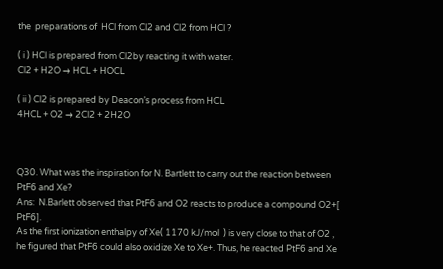the  preparations of  HCl from Cl2 and Cl2 from HCl ?

( i ) HCl is prepared from Cl2by reacting it with water.
Cl2 + H2O → HCL + HOCL

( ii ) Cl2 is prepared by Deacon’s process from HCL
4HCL + O2 → 2Cl2 + 2H2O



Q30. What was the inspiration for N. Bartlett to carry out the reaction between PtF6 and Xe?
Ans:  N.Barlett observed that PtF6 and O2 reacts to produce a compound O2+[ PtF6].
As the first ionization enthalpy of Xe( 1170 kJ/mol  ) is very close to that of O2 , he figured that PtF6 could also oxidize Xe to Xe+. Thus, he reacted PtF6 and Xe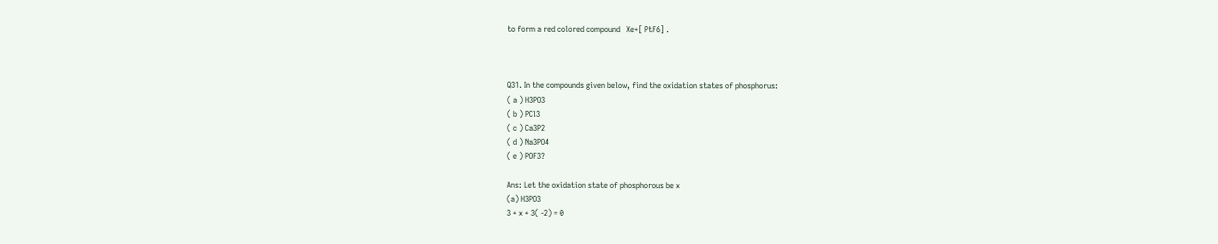to form a red colored compound   Xe+[ PtF6] .



Q31. In the compounds given below, find the oxidation states of phosphorus:
( a ) H3PO3
( b ) PCl3
( c ) Ca3P2
( d ) Na3PO4
( e ) POF3?

Ans: Let the oxidation state of phosphorous be x
(a) H3PO3
3 + x + 3( -2) = 0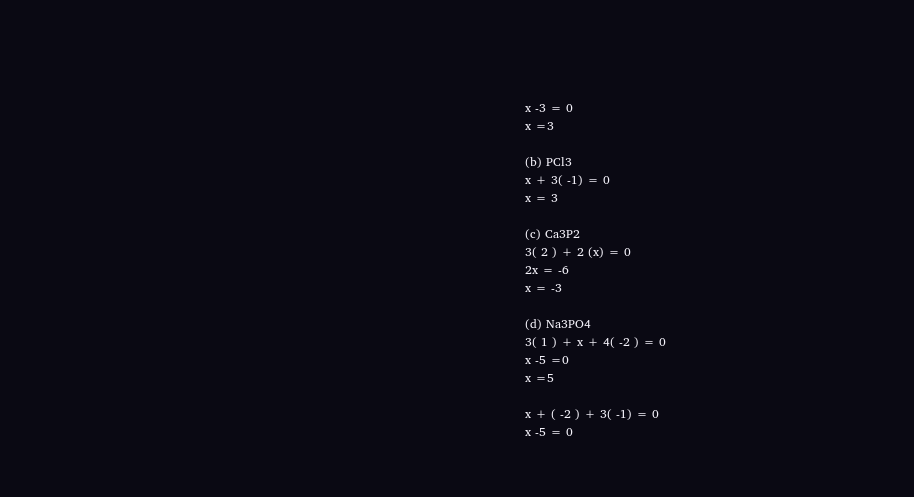x -3 = 0
x =3

(b) PCl3
x + 3( -1) = 0
x = 3

(c) Ca3P2
3( 2 ) + 2 (x) = 0
2x = -6
x = -3

(d) Na3PO4
3( 1 ) + x + 4( -2 ) = 0
x -5 =0
x =5

x + ( -2 ) + 3( -1) = 0
x -5 = 0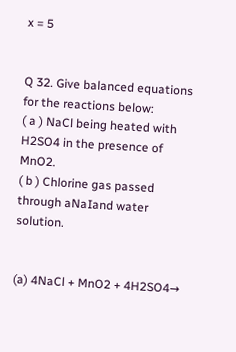x = 5


Q 32. Give balanced equations for the reactions below:
( a ) NaCl being heated with H2SO4 in the presence of MnO2.
( b ) Chlorine gas passed through aNaIand water solution.


(a) 4NaCl + MnO2 + 4H2SO4→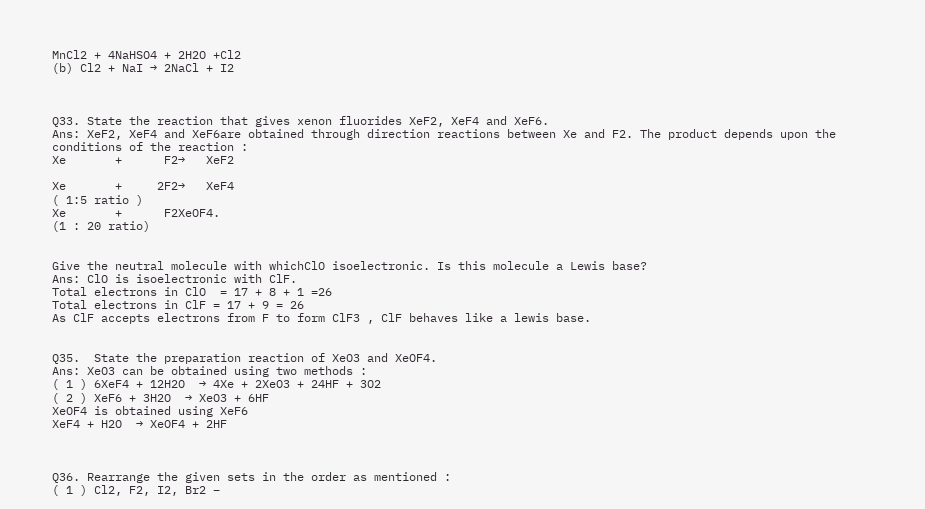MnCl2 + 4NaHSO4 + 2H2O +Cl2
(b) Cl2 + NaI → 2NaCl + I2



Q33. State the reaction that gives xenon fluorides XeF2, XeF4 and XeF6.
Ans: XeF2, XeF4 and XeF6are obtained through direction reactions between Xe and F2. The product depends upon the conditions of the reaction :
Xe       +      F2→   XeF2

Xe       +     2F2→   XeF4
( 1:5 ratio )
Xe       +      F2XeOF4.
(1 : 20 ratio)


Give the neutral molecule with whichClO isoelectronic. Is this molecule a Lewis base?
Ans: ClO is isoelectronic with ClF.
Total electrons in ClO  = 17 + 8 + 1 =26
Total electrons in ClF = 17 + 9 = 26
As ClF accepts electrons from F to form ClF3 , ClF behaves like a lewis base.


Q35.  State the preparation reaction of XeO3 and XeOF4.
Ans: XeO3 can be obtained using two methods :
( 1 ) 6XeF4 + 12H2O  → 4Xe + 2XeO3 + 24HF + 3O2
( 2 ) XeF6 + 3H2O  → XeO3 + 6HF
XeOF4 is obtained using XeF6
XeF4 + H2O  → XeOF4 + 2HF



Q36. Rearrange the given sets in the order as mentioned :
( 1 ) Cl2, F2, I2, Br2 –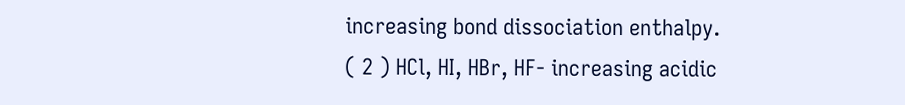increasing bond dissociation enthalpy.
( 2 ) HCl, HI, HBr, HF- increasing acidic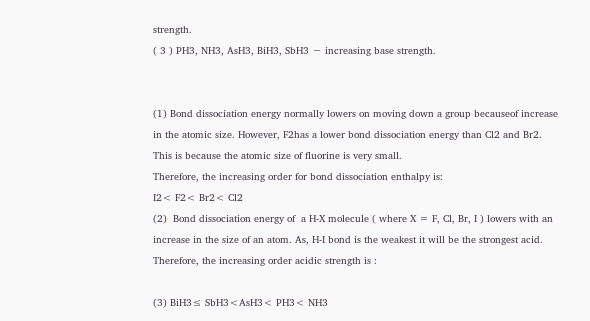strength.
( 3 ) PH3, NH3, AsH3, BiH3, SbH3 − increasing base strength.


(1) Bond dissociation energy normally lowers on moving down a group becauseof increase in the atomic size. However, F2has a lower bond dissociation energy than Cl2 and Br2. This is because the atomic size of fluorine is very small.
Therefore, the increasing order for bond dissociation enthalpy is:
I2< F2< Br2< Cl2
(2)  Bond dissociation energy of  a H-X molecule ( where X = F, Cl, Br, I ) lowers with an increase in the size of an atom. As, H-I bond is the weakest it will be the strongest acid.
Therefore, the increasing order acidic strength is :

(3) BiH3≤ SbH3<AsH3< PH3< NH3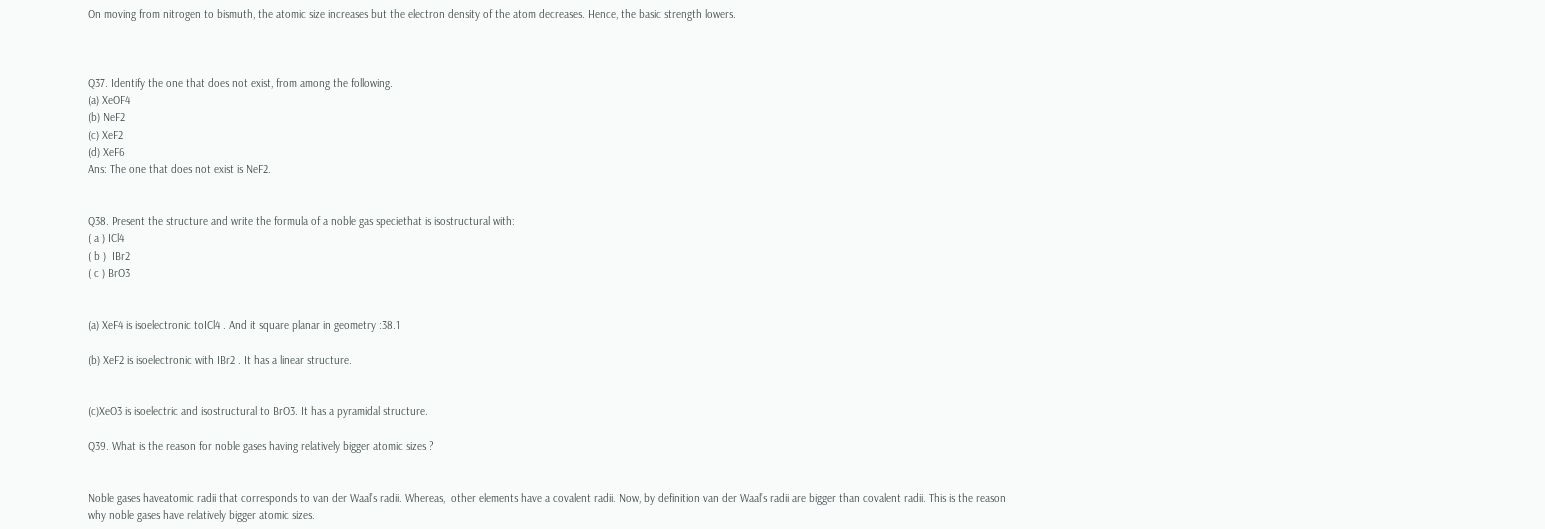On moving from nitrogen to bismuth, the atomic size increases but the electron density of the atom decreases. Hence, the basic strength lowers.



Q37. Identify the one that does not exist, from among the following.
(a) XeOF4
(b) NeF2
(c) XeF2
(d) XeF6
Ans: The one that does not exist is NeF2.


Q38. Present the structure and write the formula of a noble gas speciethat is isostructural with:
( a ) ICl4
( b )  IBr2
( c ) BrO3


(a) XeF4 is isoelectronic toICl4 . And it square planar in geometry :38.1

(b) XeF2 is isoelectronic with IBr2 . It has a linear structure.


(c)XeO3 is isoelectric and isostructural to BrO3. It has a pyramidal structure.

Q39. What is the reason for noble gases having relatively bigger atomic sizes ?


Noble gases haveatomic radii that corresponds to van der Waal’s radii. Whereas,  other elements have a covalent radii. Now, by definition van der Waal’s radii are bigger than covalent radii. This is the reason why noble gases have relatively bigger atomic sizes.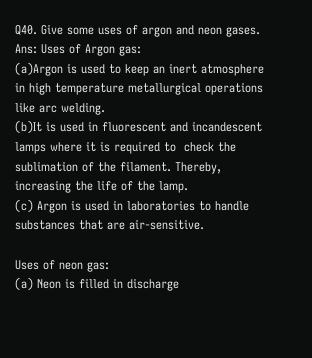Q40. Give some uses of argon and neon gases.
Ans: Uses of Argon gas:
(a)Argon is used to keep an inert atmosphere in high temperature metallurgical operations like arc welding.
(b)It is used in fluorescent and incandescent lamps where it is required to  check the sublimation of the filament. Thereby, increasing the life of the lamp.
(c) Argon is used in laboratories to handle substances that are air-sensitive.

Uses of neon gas:
(a) Neon is filled in discharge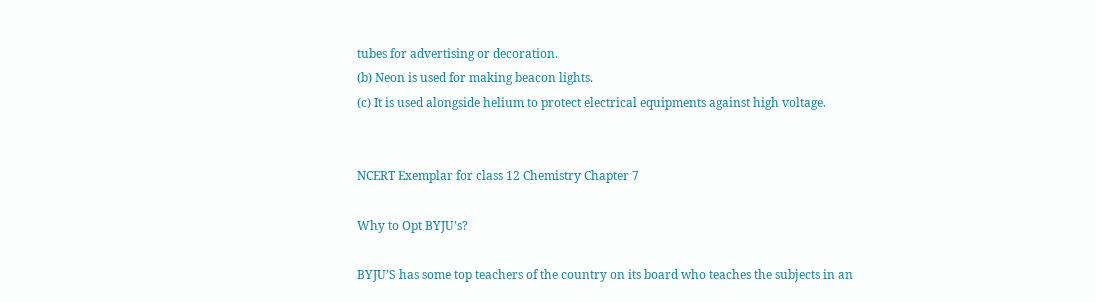tubes for advertising or decoration.
(b) Neon is used for making beacon lights.
(c) It is used alongside helium to protect electrical equipments against high voltage.


NCERT Exemplar for class 12 Chemistry Chapter 7

Why to Opt BYJU’s?

BYJU’S has some top teachers of the country on its board who teaches the subjects in an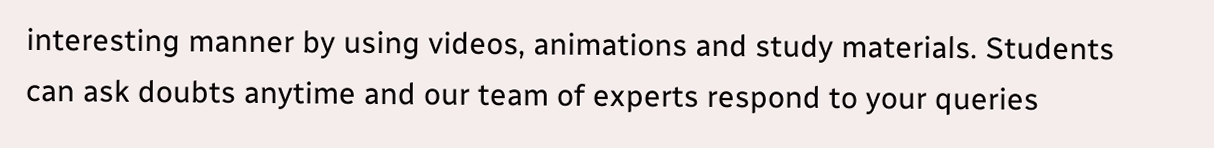interesting manner by using videos, animations and study materials. Students can ask doubts anytime and our team of experts respond to your queries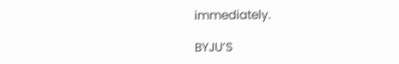immediately.

BYJU’S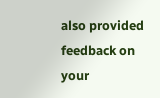also provided feedback on your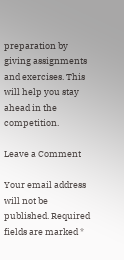preparation by giving assignments and exercises. This will help you stay ahead in the competition.

Leave a Comment

Your email address will not be published. Required fields are marked *